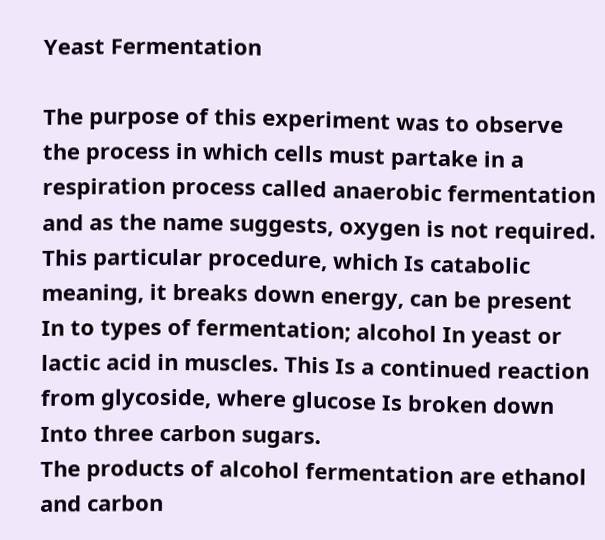Yeast Fermentation

The purpose of this experiment was to observe the process in which cells must partake in a respiration process called anaerobic fermentation and as the name suggests, oxygen is not required. This particular procedure, which Is catabolic meaning, it breaks down energy, can be present In to types of fermentation; alcohol In yeast or lactic acid in muscles. This Is a continued reaction from glycoside, where glucose Is broken down Into three carbon sugars.
The products of alcohol fermentation are ethanol and carbon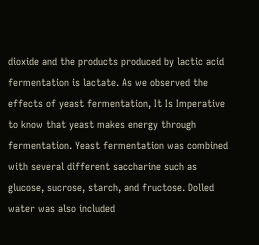dioxide and the products produced by lactic acid fermentation is lactate. As we observed the effects of yeast fermentation, It Is Imperative to know that yeast makes energy through fermentation. Yeast fermentation was combined with several different saccharine such as glucose, sucrose, starch, and fructose. Dolled water was also included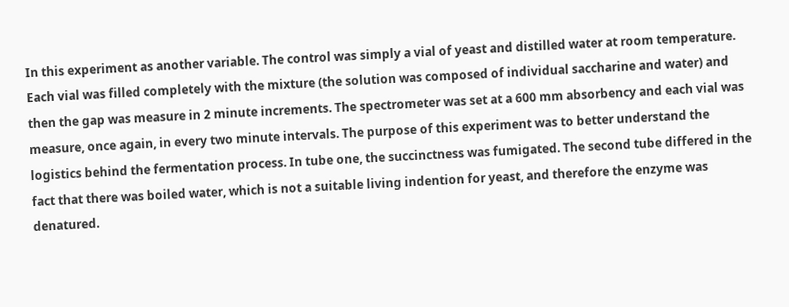In this experiment as another variable. The control was simply a vial of yeast and distilled water at room temperature.
Each vial was filled completely with the mixture (the solution was composed of individual saccharine and water) and then the gap was measure in 2 minute increments. The spectrometer was set at a 600 mm absorbency and each vial was measure, once again, in every two minute intervals. The purpose of this experiment was to better understand the logistics behind the fermentation process. In tube one, the succinctness was fumigated. The second tube differed in the fact that there was boiled water, which is not a suitable living indention for yeast, and therefore the enzyme was denatured.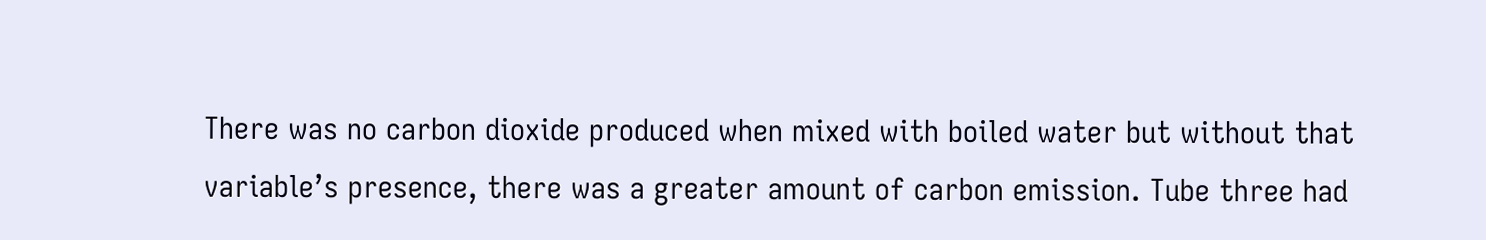There was no carbon dioxide produced when mixed with boiled water but without that variable’s presence, there was a greater amount of carbon emission. Tube three had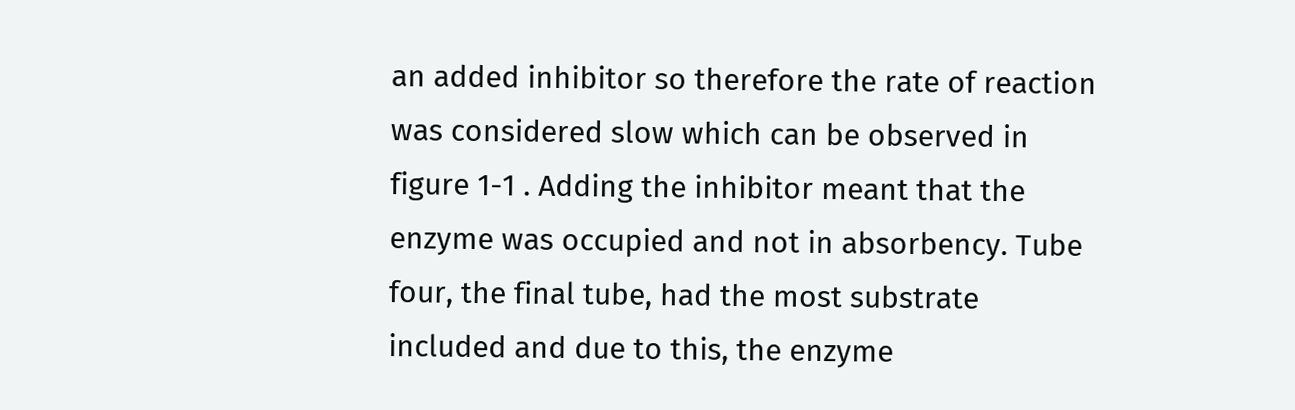an added inhibitor so therefore the rate of reaction was considered slow which can be observed in figure 1-1 . Adding the inhibitor meant that the enzyme was occupied and not in absorbency. Tube four, the final tube, had the most substrate included and due to this, the enzyme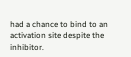had a chance to bind to an activation site despite the inhibitor.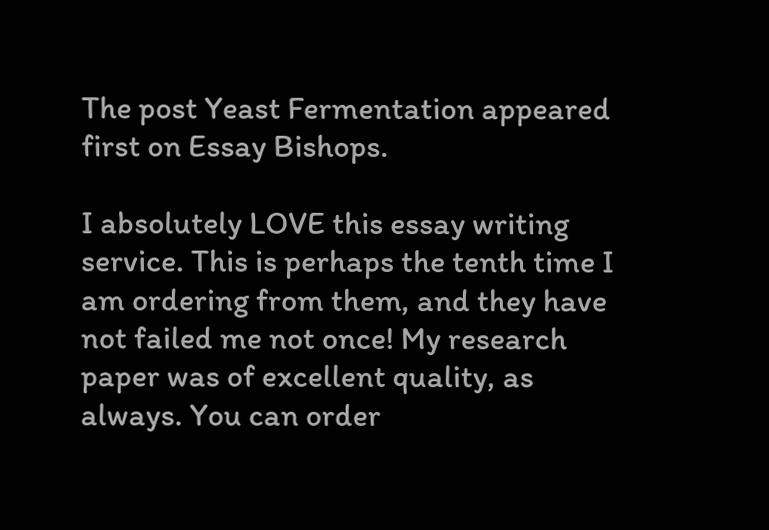The post Yeast Fermentation appeared first on Essay Bishops.

I absolutely LOVE this essay writing service. This is perhaps the tenth time I am ordering from them, and they have not failed me not once! My research paper was of excellent quality, as always. You can order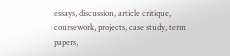essays, discussion, article critique, coursework, projects, case study, term papers,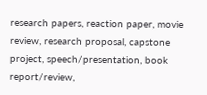research papers, reaction paper, movie review, research proposal, capstone project, speech/presentation, book report/review,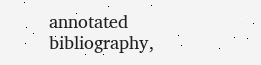annotated bibliography,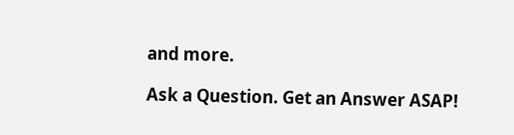and more.

Ask a Question. Get an Answer ASAP!